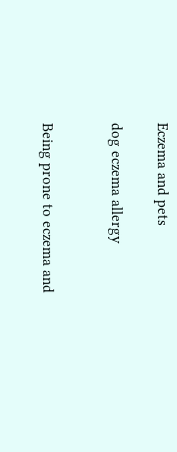Eczema and pets

dog eczema allergy


Being prone to eczema and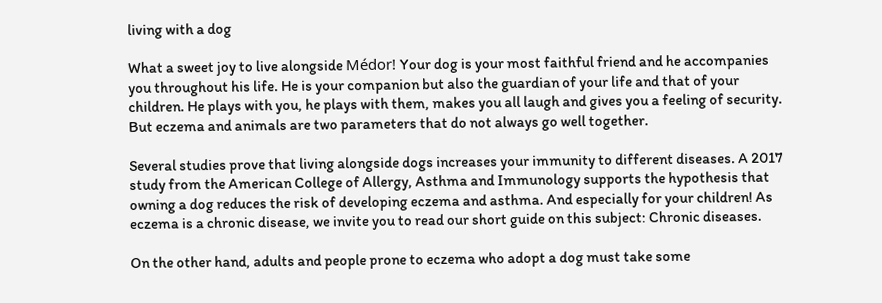living with a dog

What a sweet joy to live alongside Médor! Your dog is your most faithful friend and he accompanies you throughout his life. He is your companion but also the guardian of your life and that of your children. He plays with you, he plays with them, makes you all laugh and gives you a feeling of security. But eczema and animals are two parameters that do not always go well together.

Several studies prove that living alongside dogs increases your immunity to different diseases. A 2017 study from the American College of Allergy, Asthma and Immunology supports the hypothesis that owning a dog reduces the risk of developing eczema and asthma. And especially for your children! As eczema is a chronic disease, we invite you to read our short guide on this subject: Chronic diseases.

On the other hand, adults and people prone to eczema who adopt a dog must take some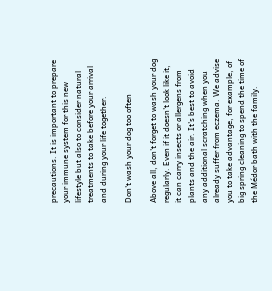precautions. It is important to prepare your immune system for this new lifestyle but also to consider natural treatments to take before your arrival and during your life together.

Don't wash your dog too often

Above all, don't forget to wash your dog regularly. Even if it doesn't look like it, it can carry insects or allergens from plants and the air. It's best to avoid any additional scratching when you already suffer from eczema. We advise you to take advantage, for example, of big spring cleaning to spend the time of the Médor bath with the family.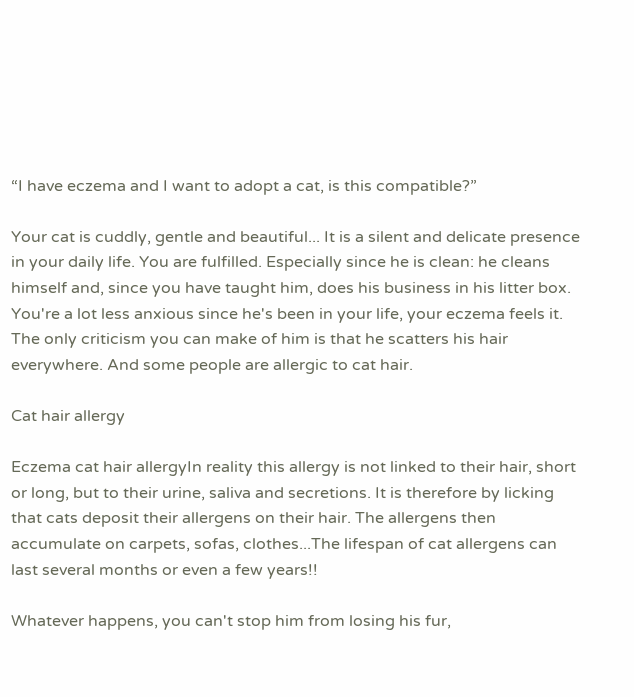“I have eczema and I want to adopt a cat, is this compatible?”

Your cat is cuddly, gentle and beautiful... It is a silent and delicate presence in your daily life. You are fulfilled. Especially since he is clean: he cleans himself and, since you have taught him, does his business in his litter box. You're a lot less anxious since he's been in your life, your eczema feels it. The only criticism you can make of him is that he scatters his hair everywhere. And some people are allergic to cat hair.

Cat hair allergy

Eczema cat hair allergyIn reality this allergy is not linked to their hair, short or long, but to their urine, saliva and secretions. It is therefore by licking that cats deposit their allergens on their hair. The allergens then accumulate on carpets, sofas, clothes...The lifespan of cat allergens can last several months or even a few years!!

Whatever happens, you can't stop him from losing his fur,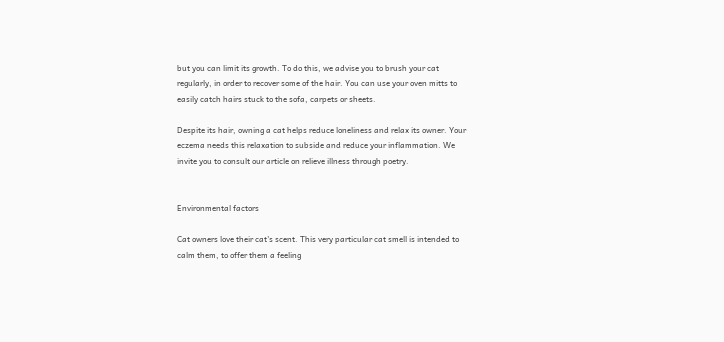but you can limit its growth. To do this, we advise you to brush your cat regularly, in order to recover some of the hair. You can use your oven mitts to easily catch hairs stuck to the sofa, carpets or sheets.

Despite its hair, owning a cat helps reduce loneliness and relax its owner. Your eczema needs this relaxation to subside and reduce your inflammation. We invite you to consult our article on relieve illness through poetry.


Environmental factors

Cat owners love their cat's scent. This very particular cat smell is intended to calm them, to offer them a feeling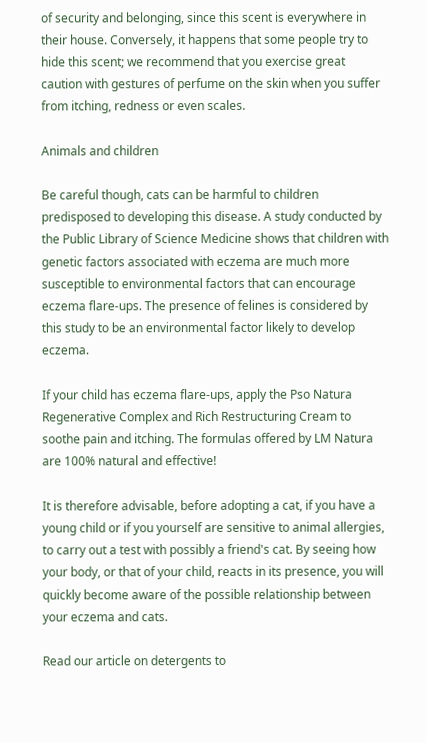of security and belonging, since this scent is everywhere in their house. Conversely, it happens that some people try to hide this scent; we recommend that you exercise great caution with gestures of perfume on the skin when you suffer from itching, redness or even scales.

Animals and children

Be careful though, cats can be harmful to children predisposed to developing this disease. A study conducted by the Public Library of Science Medicine shows that children with genetic factors associated with eczema are much more susceptible to environmental factors that can encourage eczema flare-ups. The presence of felines is considered by this study to be an environmental factor likely to develop eczema.

If your child has eczema flare-ups, apply the Pso Natura Regenerative Complex and Rich Restructuring Cream to soothe pain and itching. The formulas offered by LM Natura are 100% natural and effective!

It is therefore advisable, before adopting a cat, if you have a young child or if you yourself are sensitive to animal allergies, to carry out a test with possibly a friend's cat. By seeing how your body, or that of your child, reacts in its presence, you will quickly become aware of the possible relationship between your eczema and cats.

Read our article on detergents to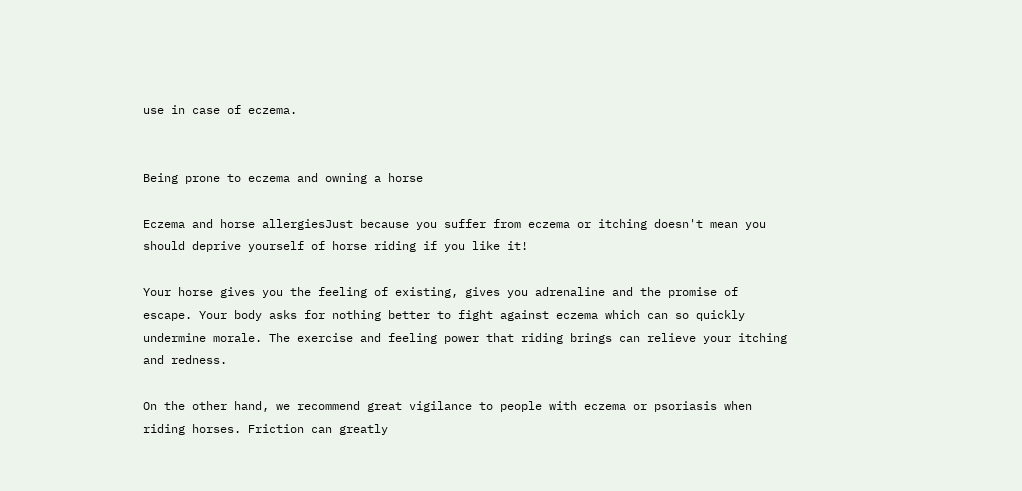use in case of eczema.


Being prone to eczema and owning a horse

Eczema and horse allergiesJust because you suffer from eczema or itching doesn't mean you should deprive yourself of horse riding if you like it!

Your horse gives you the feeling of existing, gives you adrenaline and the promise of escape. Your body asks for nothing better to fight against eczema which can so quickly undermine morale. The exercise and feeling power that riding brings can relieve your itching and redness.

On the other hand, we recommend great vigilance to people with eczema or psoriasis when riding horses. Friction can greatly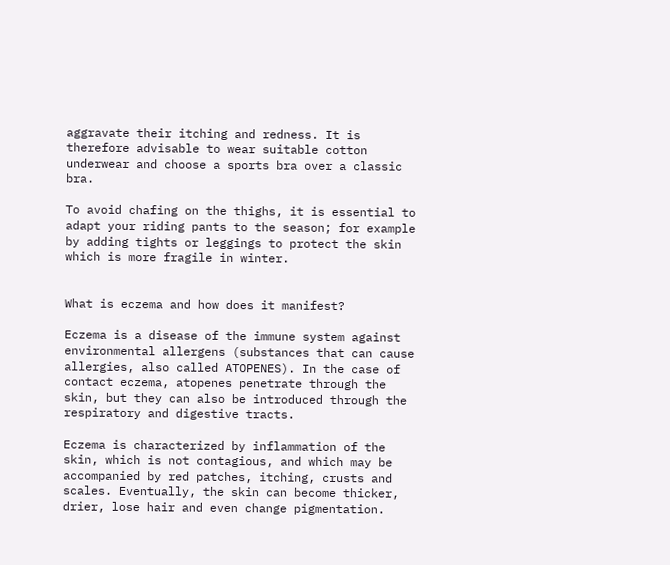aggravate their itching and redness. It is therefore advisable to wear suitable cotton underwear and choose a sports bra over a classic bra.

To avoid chafing on the thighs, it is essential to adapt your riding pants to the season; for example by adding tights or leggings to protect the skin which is more fragile in winter.


What is eczema and how does it manifest?

Eczema is a disease of the immune system against environmental allergens (substances that can cause allergies, also called ATOPENES). In the case of contact eczema, atopenes penetrate through the skin, but they can also be introduced through the respiratory and digestive tracts.

Eczema is characterized by inflammation of the skin, which is not contagious, and which may be accompanied by red patches, itching, crusts and scales. Eventually, the skin can become thicker, drier, lose hair and even change pigmentation.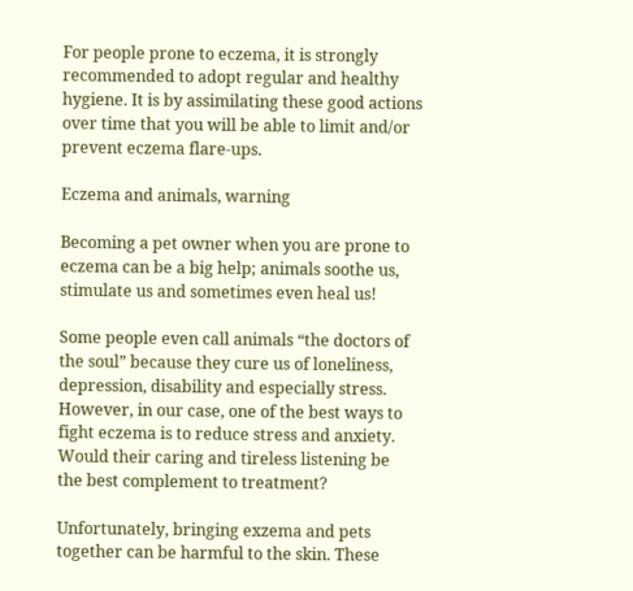For people prone to eczema, it is strongly recommended to adopt regular and healthy hygiene. It is by assimilating these good actions over time that you will be able to limit and/or prevent eczema flare-ups.

Eczema and animals, warning

Becoming a pet owner when you are prone to eczema can be a big help; animals soothe us, stimulate us and sometimes even heal us!

Some people even call animals “the doctors of the soul” because they cure us of loneliness, depression, disability and especially stress. However, in our case, one of the best ways to fight eczema is to reduce stress and anxiety. Would their caring and tireless listening be the best complement to treatment?

Unfortunately, bringing exzema and pets together can be harmful to the skin. These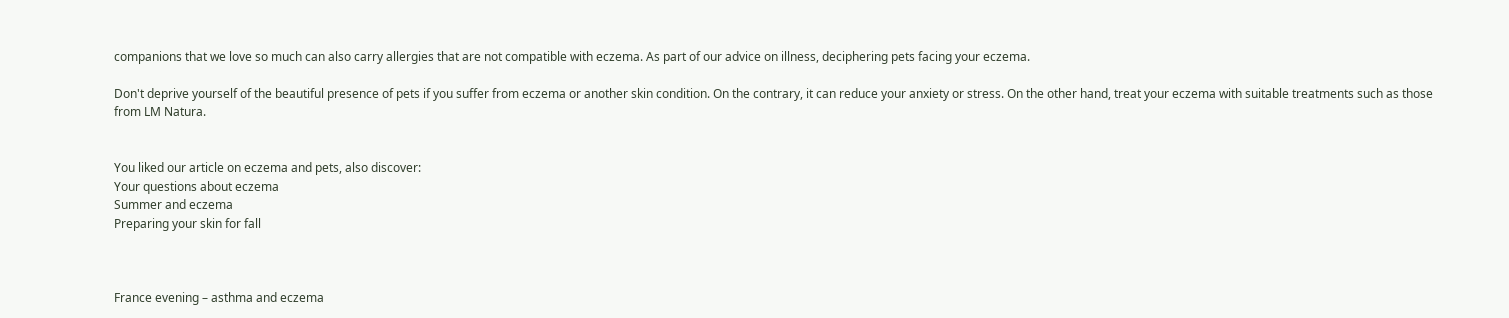companions that we love so much can also carry allergies that are not compatible with eczema. As part of our advice on illness, deciphering pets facing your eczema.

Don't deprive yourself of the beautiful presence of pets if you suffer from eczema or another skin condition. On the contrary, it can reduce your anxiety or stress. On the other hand, treat your eczema with suitable treatments such as those from LM Natura.


You liked our article on eczema and pets, also discover:
Your questions about eczema
Summer and eczema
Preparing your skin for fall



France evening – asthma and eczema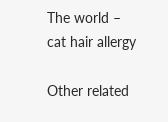The world – cat hair allergy

Other related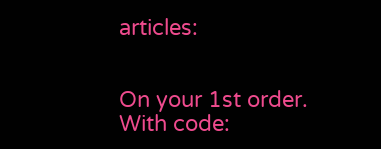articles:


On your 1st order.
With code: